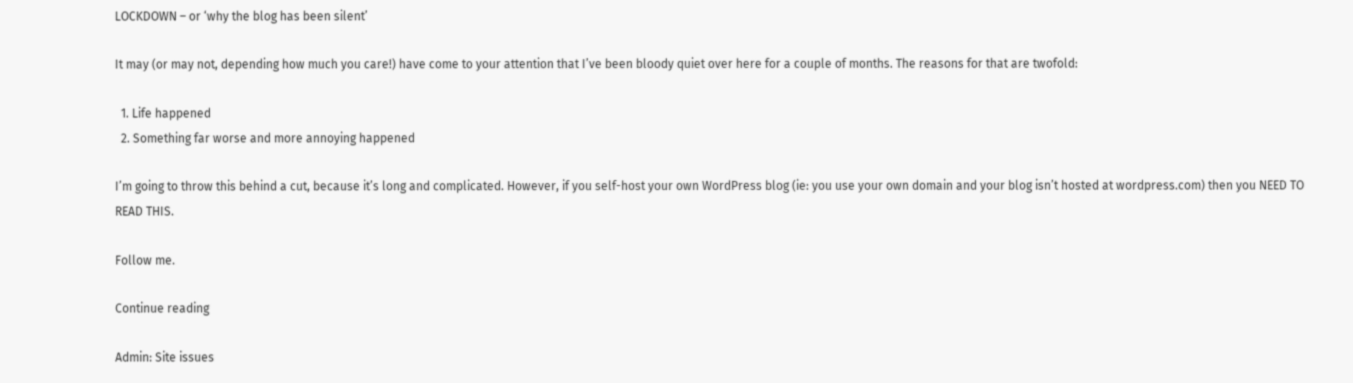LOCKDOWN – or ‘why the blog has been silent’

It may (or may not, depending how much you care!) have come to your attention that I’ve been bloody quiet over here for a couple of months. The reasons for that are twofold:

  1. Life happened
  2. Something far worse and more annoying happened

I’m going to throw this behind a cut, because it’s long and complicated. However, if you self-host your own WordPress blog (ie: you use your own domain and your blog isn’t hosted at wordpress.com) then you NEED TO READ THIS.

Follow me.

Continue reading

Admin: Site issues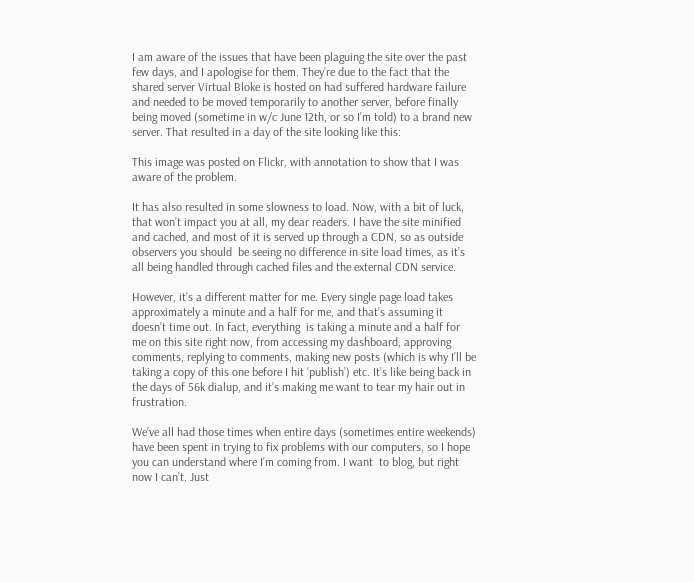I am aware of the issues that have been plaguing the site over the past few days, and I apologise for them. They’re due to the fact that the shared server Virtual Bloke is hosted on had suffered hardware failure and needed to be moved temporarily to another server, before finally being moved (sometime in w/c June 12th, or so I’m told) to a brand new server. That resulted in a day of the site looking like this:

This image was posted on Flickr, with annotation to show that I was aware of the problem.

It has also resulted in some slowness to load. Now, with a bit of luck, that won’t impact you at all, my dear readers. I have the site minified and cached, and most of it is served up through a CDN, so as outside observers you should  be seeing no difference in site load times, as it’s all being handled through cached files and the external CDN service.

However, it’s a different matter for me. Every single page load takes approximately a minute and a half for me, and that’s assuming it doesn’t time out. In fact, everything  is taking a minute and a half for me on this site right now, from accessing my dashboard, approving comments, replying to comments, making new posts (which is why I’ll be taking a copy of this one before I hit ‘publish’) etc. It’s like being back in the days of 56k dialup, and it’s making me want to tear my hair out in frustration.

We’ve all had those times when entire days (sometimes entire weekends) have been spent in trying to fix problems with our computers, so I hope you can understand where I’m coming from. I want  to blog, but right now I can’t. Just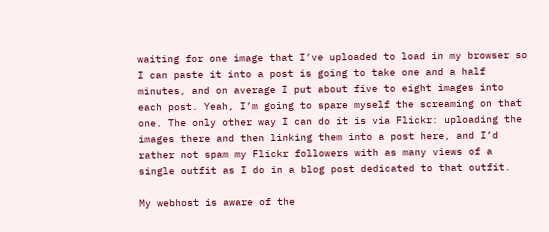waiting for one image that I’ve uploaded to load in my browser so I can paste it into a post is going to take one and a half minutes, and on average I put about five to eight images into each post. Yeah, I’m going to spare myself the screaming on that one. The only other way I can do it is via Flickr: uploading the images there and then linking them into a post here, and I’d rather not spam my Flickr followers with as many views of a single outfit as I do in a blog post dedicated to that outfit.

My webhost is aware of the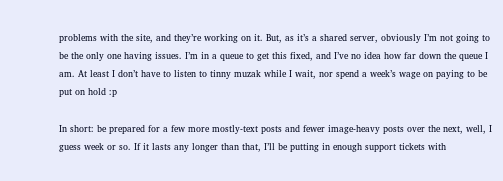problems with the site, and they’re working on it. But, as it’s a shared server, obviously I’m not going to be the only one having issues. I’m in a queue to get this fixed, and I’ve no idea how far down the queue I am. At least I don’t have to listen to tinny muzak while I wait, nor spend a week’s wage on paying to be put on hold :p

In short: be prepared for a few more mostly-text posts and fewer image-heavy posts over the next, well, I guess week or so. If it lasts any longer than that, I’ll be putting in enough support tickets with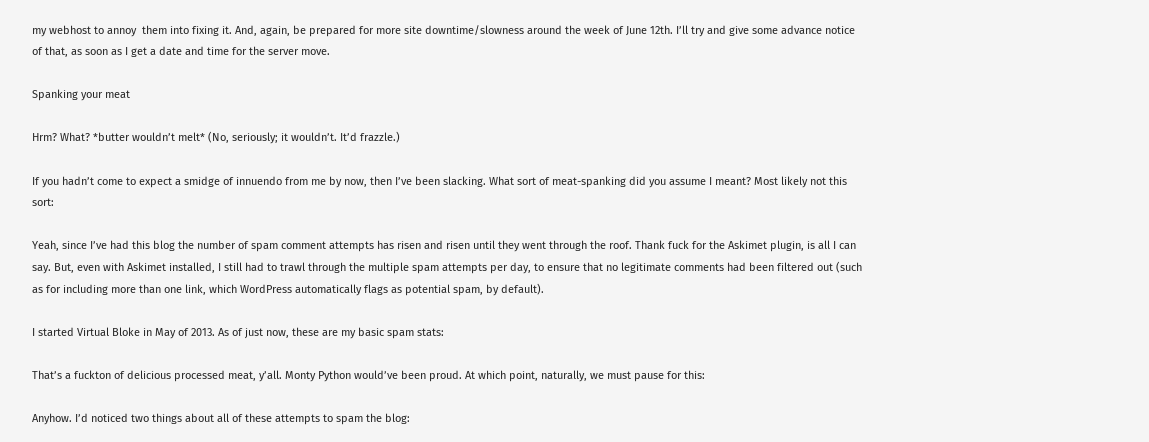my webhost to annoy  them into fixing it. And, again, be prepared for more site downtime/slowness around the week of June 12th. I’ll try and give some advance notice of that, as soon as I get a date and time for the server move.

Spanking your meat

Hrm? What? *butter wouldn’t melt* (No, seriously; it wouldn’t. It’d frazzle.)

If you hadn’t come to expect a smidge of innuendo from me by now, then I’ve been slacking. What sort of meat-spanking did you assume I meant? Most likely not this sort:

Yeah, since I’ve had this blog the number of spam comment attempts has risen and risen until they went through the roof. Thank fuck for the Askimet plugin, is all I can say. But, even with Askimet installed, I still had to trawl through the multiple spam attempts per day, to ensure that no legitimate comments had been filtered out (such as for including more than one link, which WordPress automatically flags as potential spam, by default).

I started Virtual Bloke in May of 2013. As of just now, these are my basic spam stats:

That’s a fuckton of delicious processed meat, y’all. Monty Python would’ve been proud. At which point, naturally, we must pause for this:

Anyhow. I’d noticed two things about all of these attempts to spam the blog: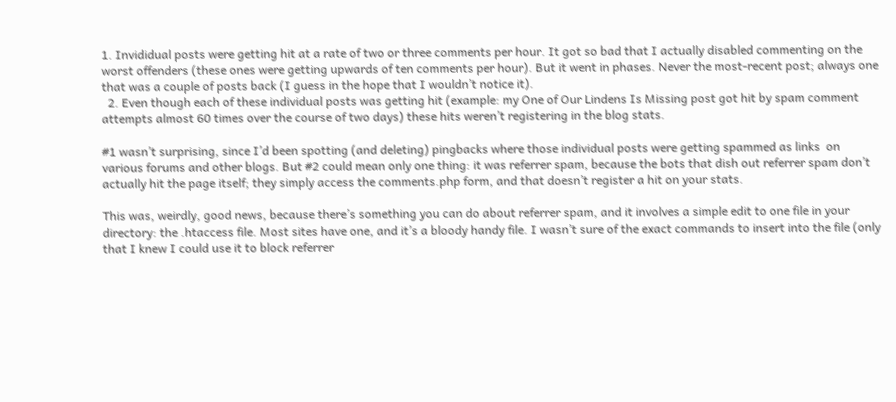1. Invididual posts were getting hit at a rate of two or three comments per hour. It got so bad that I actually disabled commenting on the worst offenders (these ones were getting upwards of ten comments per hour). But it went in phases. Never the most-recent post; always one that was a couple of posts back (I guess in the hope that I wouldn’t notice it).
  2. Even though each of these individual posts was getting hit (example: my One of Our Lindens Is Missing post got hit by spam comment attempts almost 60 times over the course of two days) these hits weren’t registering in the blog stats.

#1 wasn’t surprising, since I’d been spotting (and deleting) pingbacks where those individual posts were getting spammed as links  on various forums and other blogs. But #2 could mean only one thing: it was referrer spam, because the bots that dish out referrer spam don’t actually hit the page itself; they simply access the comments.php form, and that doesn’t register a hit on your stats.

This was, weirdly, good news, because there’s something you can do about referrer spam, and it involves a simple edit to one file in your directory: the .htaccess file. Most sites have one, and it’s a bloody handy file. I wasn’t sure of the exact commands to insert into the file (only that I knew I could use it to block referrer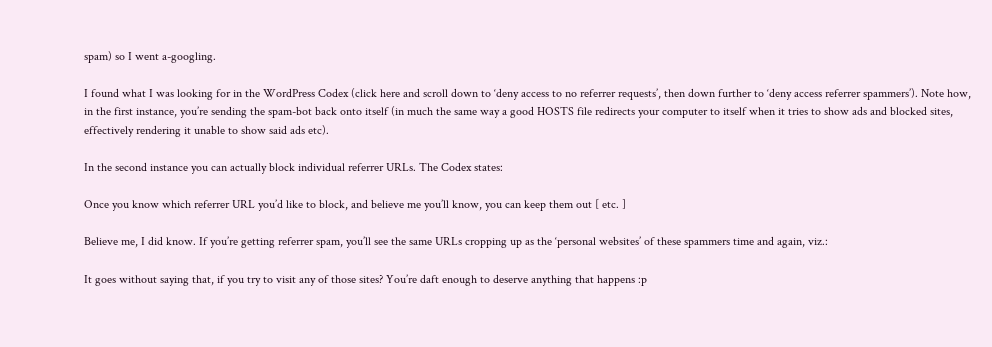spam) so I went a-googling.

I found what I was looking for in the WordPress Codex (click here and scroll down to ‘deny access to no referrer requests’, then down further to ‘deny access referrer spammers’). Note how, in the first instance, you’re sending the spam-bot back onto itself (in much the same way a good HOSTS file redirects your computer to itself when it tries to show ads and blocked sites, effectively rendering it unable to show said ads etc).

In the second instance you can actually block individual referrer URLs. The Codex states:

Once you know which referrer URL you’d like to block, and believe me you’ll know, you can keep them out [ etc. ]

Believe me, I did know. If you’re getting referrer spam, you’ll see the same URLs cropping up as the ‘personal websites’ of these spammers time and again, viz.:

It goes without saying that, if you try to visit any of those sites? You’re daft enough to deserve anything that happens :p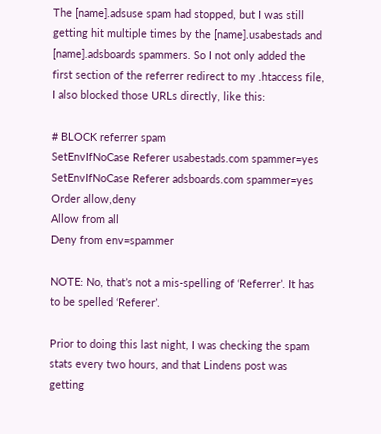The [name].adsuse spam had stopped, but I was still getting hit multiple times by the [name].usabestads and [name].adsboards spammers. So I not only added the first section of the referrer redirect to my .htaccess file, I also blocked those URLs directly, like this:

# BLOCK referrer spam
SetEnvIfNoCase Referer usabestads.com spammer=yes
SetEnvIfNoCase Referer adsboards.com spammer=yes
Order allow,deny
Allow from all
Deny from env=spammer

NOTE: No, that’s not a mis-spelling of ‘Referrer’. It has to be spelled ‘Referer’.

Prior to doing this last night, I was checking the spam stats every two hours, and that Lindens post was getting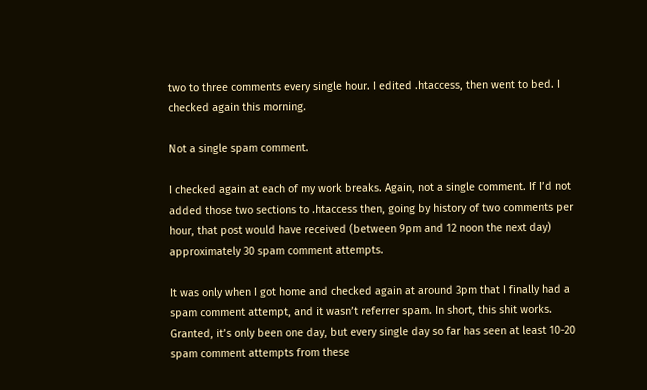two to three comments every single hour. I edited .htaccess, then went to bed. I checked again this morning.

Not a single spam comment.

I checked again at each of my work breaks. Again, not a single comment. If I’d not added those two sections to .htaccess then, going by history of two comments per hour, that post would have received (between 9pm and 12 noon the next day) approximately 30 spam comment attempts.

It was only when I got home and checked again at around 3pm that I finally had a spam comment attempt, and it wasn’t referrer spam. In short, this shit works. Granted, it’s only been one day, but every single day so far has seen at least 10-20 spam comment attempts from these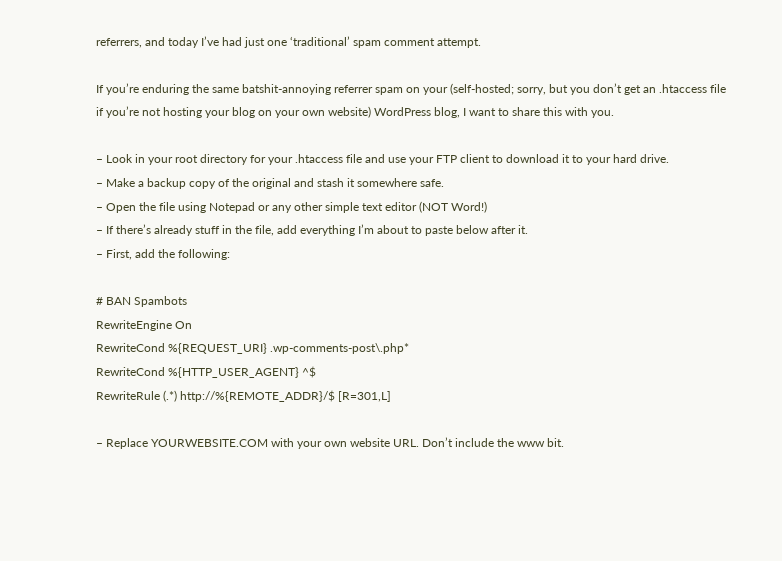referrers, and today I’ve had just one ‘traditional’ spam comment attempt.

If you’re enduring the same batshit-annoying referrer spam on your (self-hosted; sorry, but you don’t get an .htaccess file if you’re not hosting your blog on your own website) WordPress blog, I want to share this with you.

– Look in your root directory for your .htaccess file and use your FTP client to download it to your hard drive.
– Make a backup copy of the original and stash it somewhere safe.
– Open the file using Notepad or any other simple text editor (NOT Word!)
– If there’s already stuff in the file, add everything I’m about to paste below after it.
– First, add the following:

# BAN Spambots
RewriteEngine On
RewriteCond %{REQUEST_URI} .wp-comments-post\.php*
RewriteCond %{HTTP_USER_AGENT} ^$
RewriteRule (.*) http://%{REMOTE_ADDR}/$ [R=301,L]

– Replace YOURWEBSITE.COM with your own website URL. Don’t include the www bit.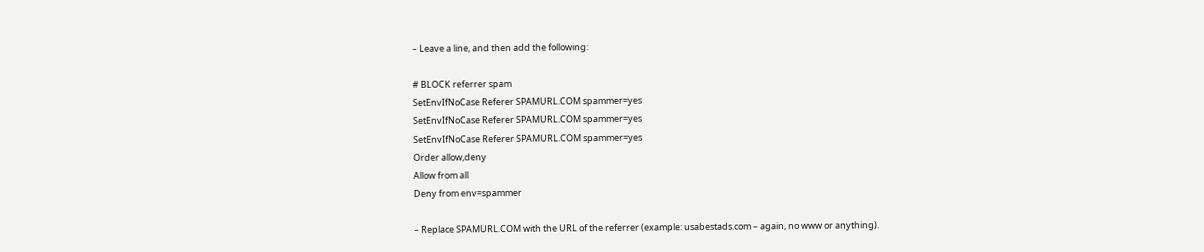– Leave a line, and then add the following:

# BLOCK referrer spam
SetEnvIfNoCase Referer SPAMURL.COM spammer=yes
SetEnvIfNoCase Referer SPAMURL.COM spammer=yes
SetEnvIfNoCase Referer SPAMURL.COM spammer=yes
Order allow,deny
Allow from all
Deny from env=spammer

– Replace SPAMURL.COM with the URL of the referrer (example: usabestads.com – again, no www or anything).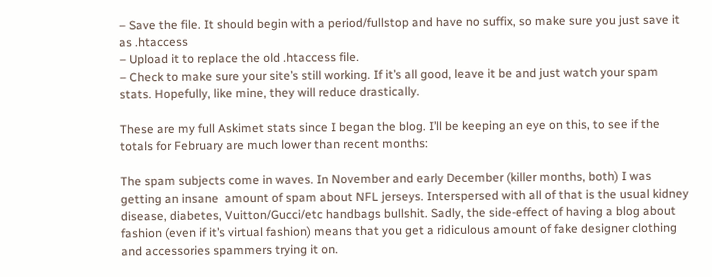– Save the file. It should begin with a period/fullstop and have no suffix, so make sure you just save it as .htaccess
– Upload it to replace the old .htaccess file.
– Check to make sure your site’s still working. If it’s all good, leave it be and just watch your spam stats. Hopefully, like mine, they will reduce drastically.

These are my full Askimet stats since I began the blog. I’ll be keeping an eye on this, to see if the totals for February are much lower than recent months:

The spam subjects come in waves. In November and early December (killer months, both) I was getting an insane  amount of spam about NFL jerseys. Interspersed with all of that is the usual kidney disease, diabetes, Vuitton/Gucci/etc handbags bullshit. Sadly, the side-effect of having a blog about fashion (even if it’s virtual fashion) means that you get a ridiculous amount of fake designer clothing and accessories spammers trying it on.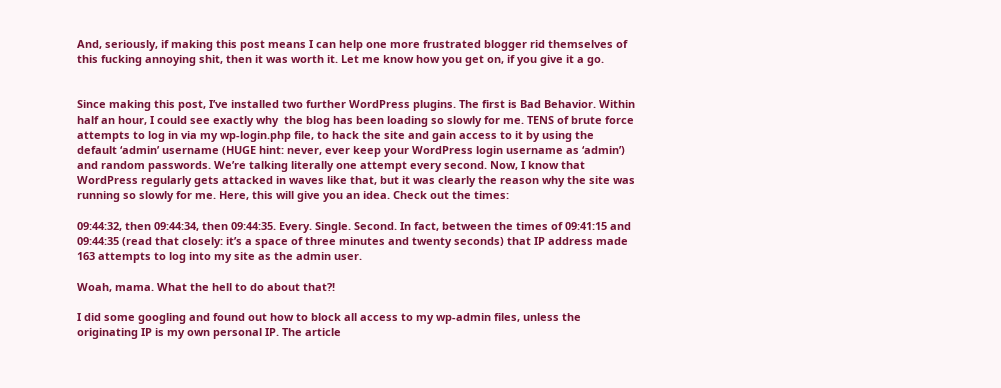And, seriously, if making this post means I can help one more frustrated blogger rid themselves of this fucking annoying shit, then it was worth it. Let me know how you get on, if you give it a go.


Since making this post, I’ve installed two further WordPress plugins. The first is Bad Behavior. Within half an hour, I could see exactly why  the blog has been loading so slowly for me. TENS of brute force attempts to log in via my wp-login.php file, to hack the site and gain access to it by using the default ‘admin’ username (HUGE hint: never, ever keep your WordPress login username as ‘admin’) and random passwords. We’re talking literally one attempt every second. Now, I know that WordPress regularly gets attacked in waves like that, but it was clearly the reason why the site was running so slowly for me. Here, this will give you an idea. Check out the times:

09:44:32, then 09:44:34, then 09:44:35. Every. Single. Second. In fact, between the times of 09:41:15 and 09:44:35 (read that closely: it’s a space of three minutes and twenty seconds) that IP address made 163 attempts to log into my site as the admin user.

Woah, mama. What the hell to do about that?!

I did some googling and found out how to block all access to my wp-admin files, unless the originating IP is my own personal IP. The article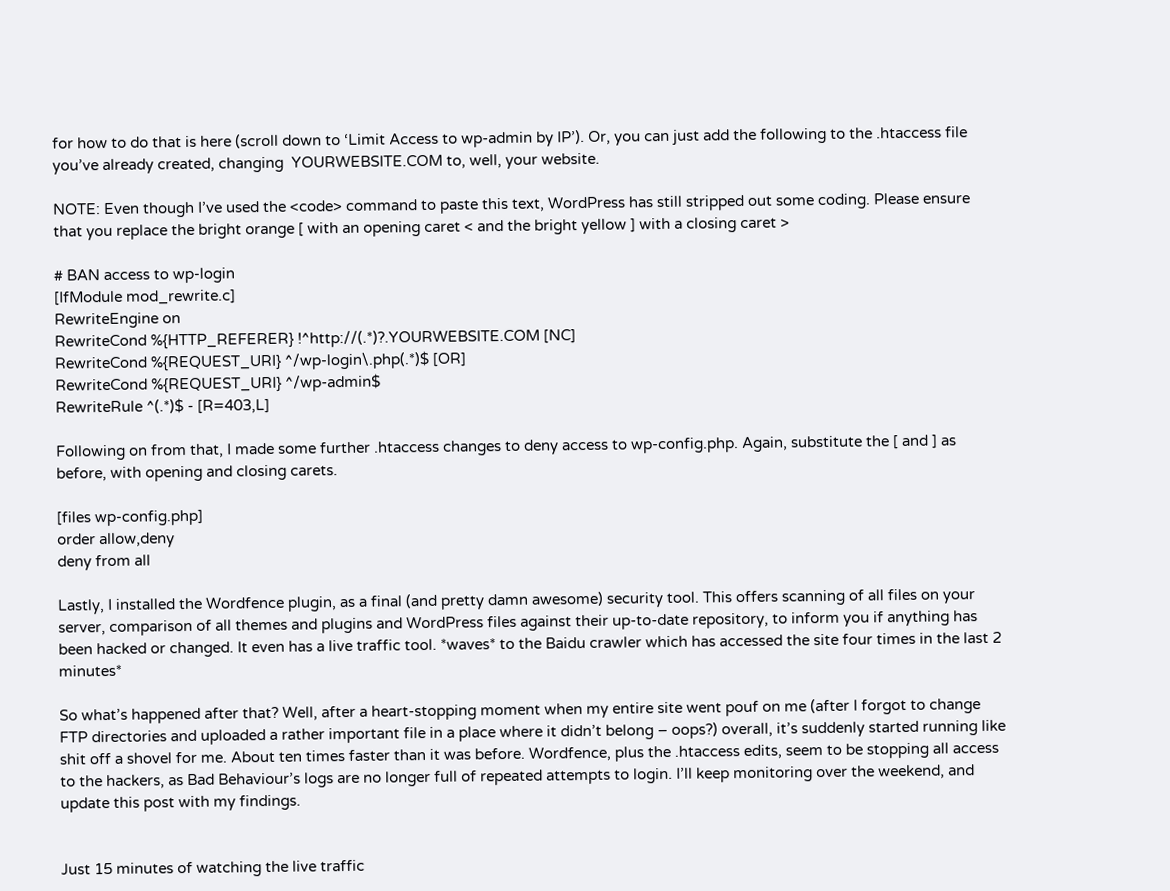for how to do that is here (scroll down to ‘Limit Access to wp-admin by IP’). Or, you can just add the following to the .htaccess file you’ve already created, changing  YOURWEBSITE.COM to, well, your website.

NOTE: Even though I’ve used the <code> command to paste this text, WordPress has still stripped out some coding. Please ensure that you replace the bright orange [ with an opening caret < and the bright yellow ] with a closing caret >

# BAN access to wp-login
[IfModule mod_rewrite.c]
RewriteEngine on
RewriteCond %{HTTP_REFERER} !^http://(.*)?.YOURWEBSITE.COM [NC]
RewriteCond %{REQUEST_URI} ^/wp-login\.php(.*)$ [OR]
RewriteCond %{REQUEST_URI} ^/wp-admin$
RewriteRule ^(.*)$ - [R=403,L]

Following on from that, I made some further .htaccess changes to deny access to wp-config.php. Again, substitute the [ and ] as before, with opening and closing carets.

[files wp-config.php]
order allow,deny
deny from all

Lastly, I installed the Wordfence plugin, as a final (and pretty damn awesome) security tool. This offers scanning of all files on your server, comparison of all themes and plugins and WordPress files against their up-to-date repository, to inform you if anything has been hacked or changed. It even has a live traffic tool. *waves* to the Baidu crawler which has accessed the site four times in the last 2 minutes*

So what’s happened after that? Well, after a heart-stopping moment when my entire site went pouf on me (after I forgot to change FTP directories and uploaded a rather important file in a place where it didn’t belong – oops?) overall, it’s suddenly started running like shit off a shovel for me. About ten times faster than it was before. Wordfence, plus the .htaccess edits, seem to be stopping all access to the hackers, as Bad Behaviour’s logs are no longer full of repeated attempts to login. I’ll keep monitoring over the weekend, and update this post with my findings.


Just 15 minutes of watching the live traffic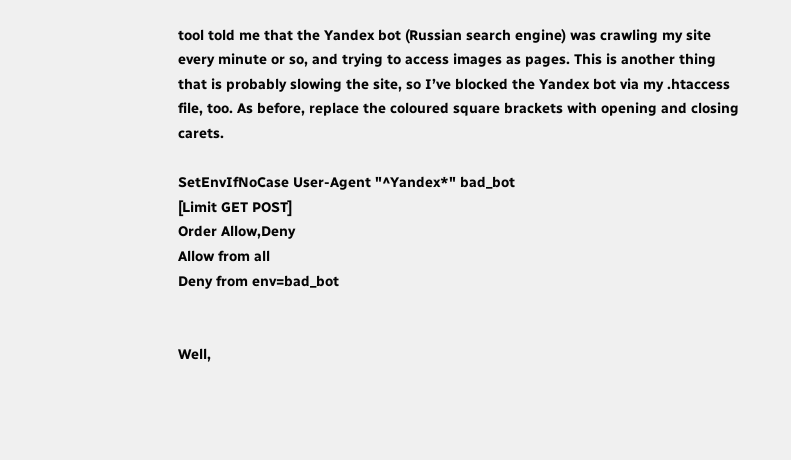tool told me that the Yandex bot (Russian search engine) was crawling my site every minute or so, and trying to access images as pages. This is another thing that is probably slowing the site, so I’ve blocked the Yandex bot via my .htaccess file, too. As before, replace the coloured square brackets with opening and closing carets.

SetEnvIfNoCase User-Agent "^Yandex*" bad_bot
[Limit GET POST]
Order Allow,Deny
Allow from all
Deny from env=bad_bot


Well,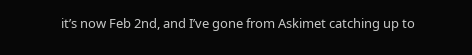it’s now Feb 2nd, and I’ve gone from Askimet catching up to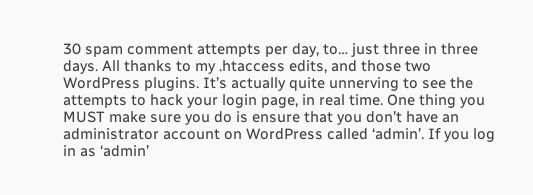30 spam comment attempts per day, to… just three in three days. All thanks to my .htaccess edits, and those two WordPress plugins. It’s actually quite unnerving to see the attempts to hack your login page, in real time. One thing you MUST make sure you do is ensure that you don’t have an administrator account on WordPress called ‘admin’. If you log in as ‘admin’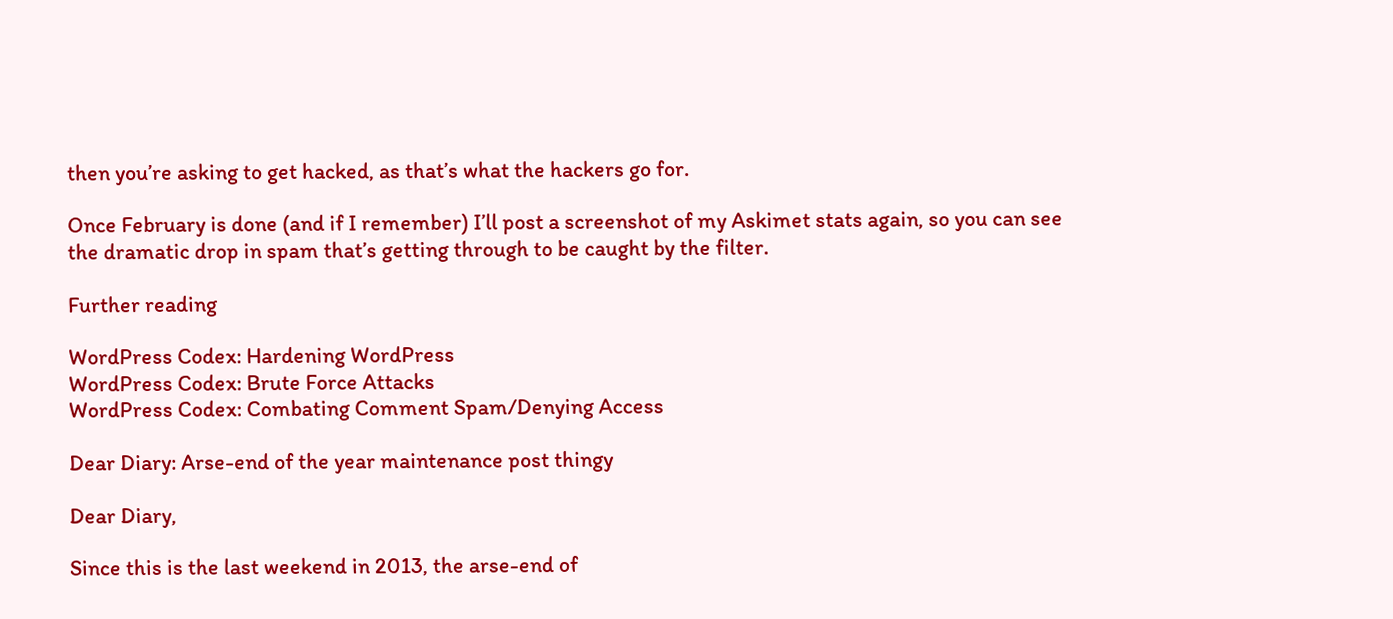then you’re asking to get hacked, as that’s what the hackers go for.

Once February is done (and if I remember) I’ll post a screenshot of my Askimet stats again, so you can see the dramatic drop in spam that’s getting through to be caught by the filter.

Further reading

WordPress Codex: Hardening WordPress
WordPress Codex: Brute Force Attacks
WordPress Codex: Combating Comment Spam/Denying Access

Dear Diary: Arse-end of the year maintenance post thingy

Dear Diary,

Since this is the last weekend in 2013, the arse-end of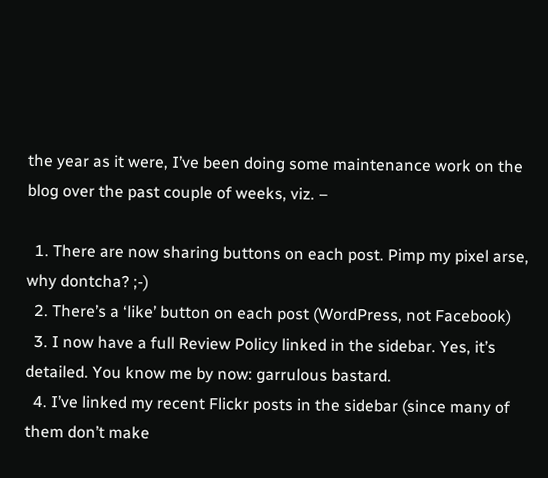the year as it were, I’ve been doing some maintenance work on the blog over the past couple of weeks, viz. –

  1. There are now sharing buttons on each post. Pimp my pixel arse, why dontcha? ;-)
  2. There’s a ‘like’ button on each post (WordPress, not Facebook)
  3. I now have a full Review Policy linked in the sidebar. Yes, it’s detailed. You know me by now: garrulous bastard.
  4. I’ve linked my recent Flickr posts in the sidebar (since many of them don’t make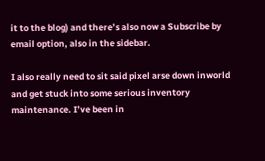it to the blog) and there’s also now a Subscribe by email option, also in the sidebar.

I also really need to sit said pixel arse down inworld and get stuck into some serious inventory maintenance. I’ve been in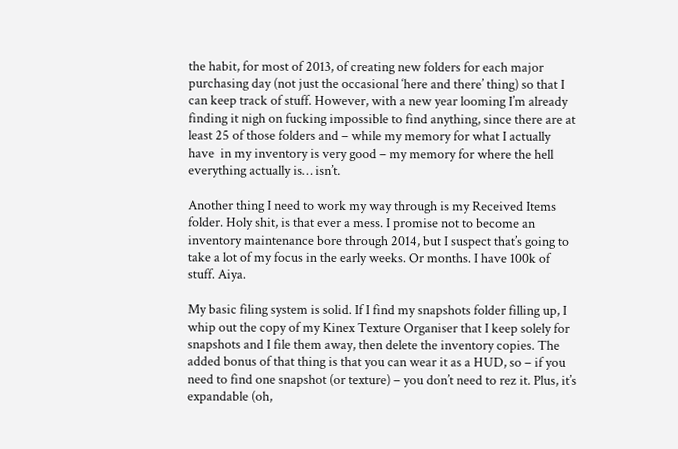the habit, for most of 2013, of creating new folders for each major purchasing day (not just the occasional ‘here and there’ thing) so that I can keep track of stuff. However, with a new year looming I’m already finding it nigh on fucking impossible to find anything, since there are at least 25 of those folders and – while my memory for what I actually have  in my inventory is very good – my memory for where the hell everything actually is… isn’t.

Another thing I need to work my way through is my Received Items folder. Holy shit, is that ever a mess. I promise not to become an inventory maintenance bore through 2014, but I suspect that’s going to take a lot of my focus in the early weeks. Or months. I have 100k of stuff. Aiya.

My basic filing system is solid. If I find my snapshots folder filling up, I whip out the copy of my Kinex Texture Organiser that I keep solely for snapshots and I file them away, then delete the inventory copies. The added bonus of that thing is that you can wear it as a HUD, so – if you need to find one snapshot (or texture) – you don’t need to rez it. Plus, it’s expandable (oh,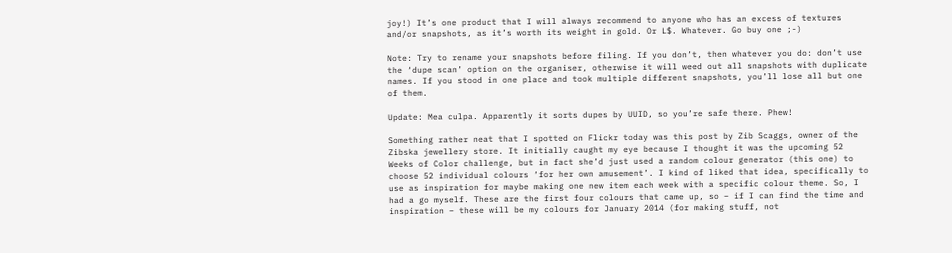joy!) It’s one product that I will always recommend to anyone who has an excess of textures and/or snapshots, as it’s worth its weight in gold. Or L$. Whatever. Go buy one ;-)

Note: Try to rename your snapshots before filing. If you don’t, then whatever you do: don’t use the ‘dupe scan’ option on the organiser, otherwise it will weed out all snapshots with duplicate names. If you stood in one place and took multiple different snapshots, you’ll lose all but one of them.

Update: Mea culpa. Apparently it sorts dupes by UUID, so you’re safe there. Phew!

Something rather neat that I spotted on Flickr today was this post by Zib Scaggs, owner of the Zibska jewellery store. It initially caught my eye because I thought it was the upcoming 52 Weeks of Color challenge, but in fact she’d just used a random colour generator (this one) to choose 52 individual colours ‘for her own amusement’. I kind of liked that idea, specifically to use as inspiration for maybe making one new item each week with a specific colour theme. So, I had a go myself. These are the first four colours that came up, so – if I can find the time and inspiration – these will be my colours for January 2014 (for making stuff, not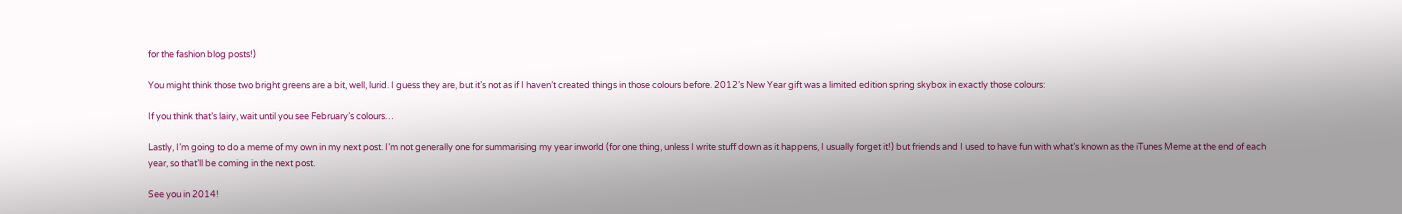for the fashion blog posts!)

You might think those two bright greens are a bit, well, lurid. I guess they are, but it’s not as if I haven’t created things in those colours before. 2012’s New Year gift was a limited edition spring skybox in exactly those colours:

If you think that’s lairy, wait until you see February’s colours…

Lastly, I’m going to do a meme of my own in my next post. I’m not generally one for summarising my year inworld (for one thing, unless I write stuff down as it happens, I usually forget it!) but friends and I used to have fun with what’s known as the iTunes Meme at the end of each year, so that’ll be coming in the next post.

See you in 2014!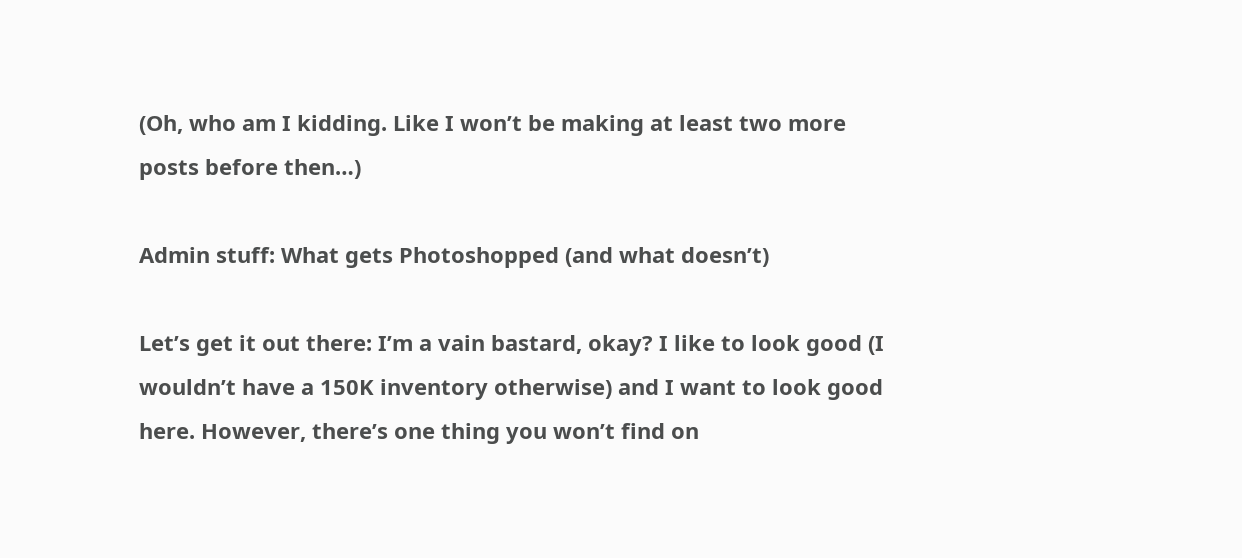(Oh, who am I kidding. Like I won’t be making at least two more posts before then…)

Admin stuff: What gets Photoshopped (and what doesn’t)

Let’s get it out there: I’m a vain bastard, okay? I like to look good (I wouldn’t have a 150K inventory otherwise) and I want to look good here. However, there’s one thing you won’t find on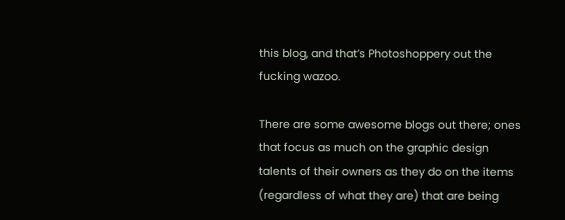this blog, and that’s Photoshoppery out the fucking wazoo.

There are some awesome blogs out there; ones that focus as much on the graphic design talents of their owners as they do on the items (regardless of what they are) that are being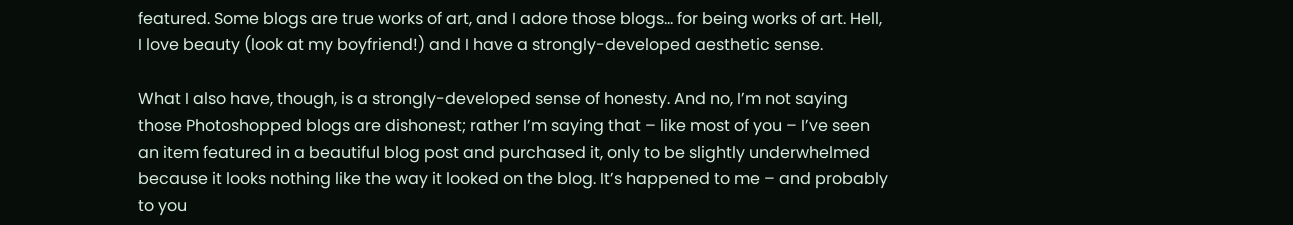featured. Some blogs are true works of art, and I adore those blogs… for being works of art. Hell, I love beauty (look at my boyfriend!) and I have a strongly-developed aesthetic sense.

What I also have, though, is a strongly-developed sense of honesty. And no, I’m not saying those Photoshopped blogs are dishonest; rather I’m saying that – like most of you – I’ve seen an item featured in a beautiful blog post and purchased it, only to be slightly underwhelmed because it looks nothing like the way it looked on the blog. It’s happened to me – and probably to you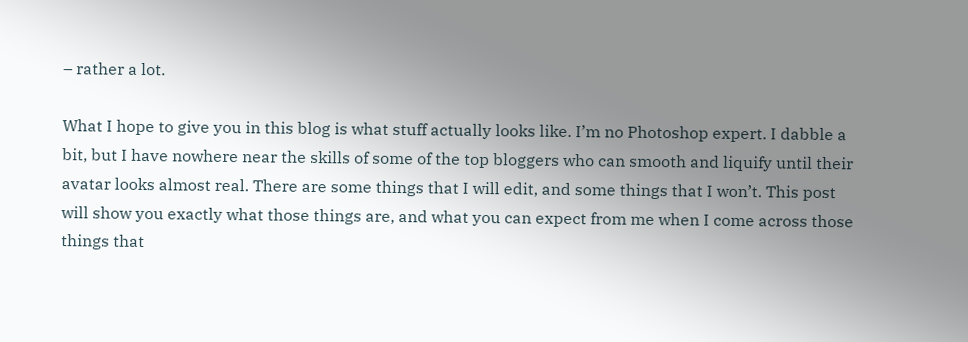– rather a lot.

What I hope to give you in this blog is what stuff actually looks like. I’m no Photoshop expert. I dabble a bit, but I have nowhere near the skills of some of the top bloggers who can smooth and liquify until their avatar looks almost real. There are some things that I will edit, and some things that I won’t. This post will show you exactly what those things are, and what you can expect from me when I come across those things that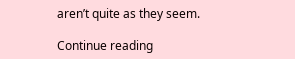aren’t quite as they seem.

Continue reading